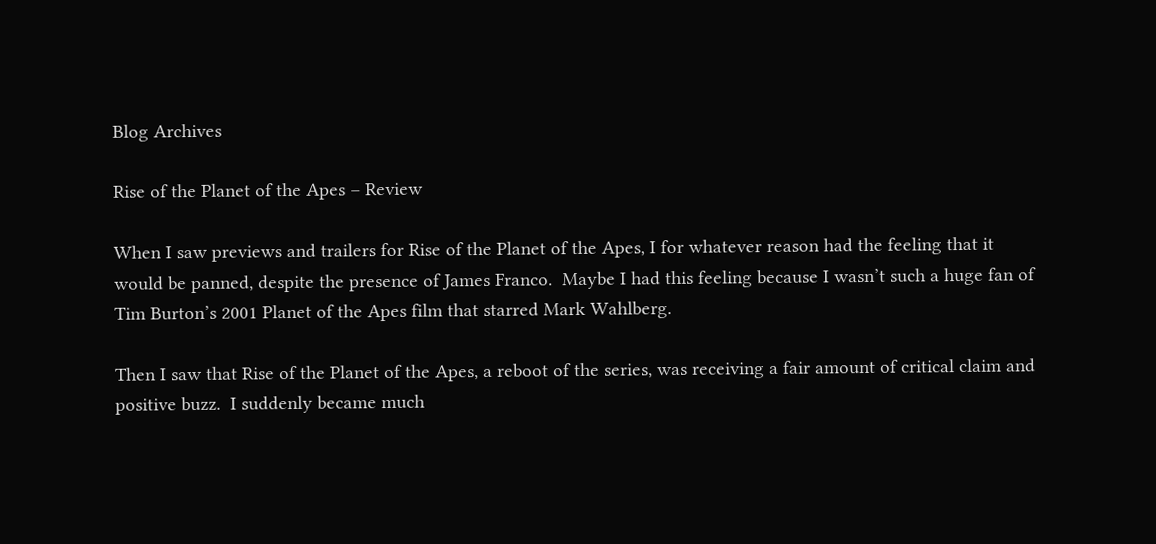Blog Archives

Rise of the Planet of the Apes – Review

When I saw previews and trailers for Rise of the Planet of the Apes, I for whatever reason had the feeling that it would be panned, despite the presence of James Franco.  Maybe I had this feeling because I wasn’t such a huge fan of Tim Burton’s 2001 Planet of the Apes film that starred Mark Wahlberg.

Then I saw that Rise of the Planet of the Apes, a reboot of the series, was receiving a fair amount of critical claim and positive buzz.  I suddenly became much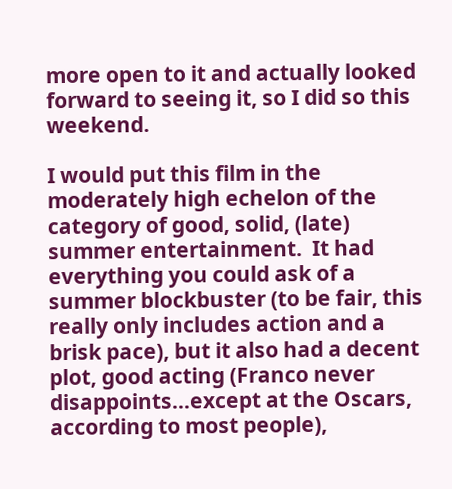more open to it and actually looked forward to seeing it, so I did so this weekend.

I would put this film in the moderately high echelon of the category of good, solid, (late) summer entertainment.  It had everything you could ask of a summer blockbuster (to be fair, this really only includes action and a brisk pace), but it also had a decent plot, good acting (Franco never disappoints…except at the Oscars, according to most people),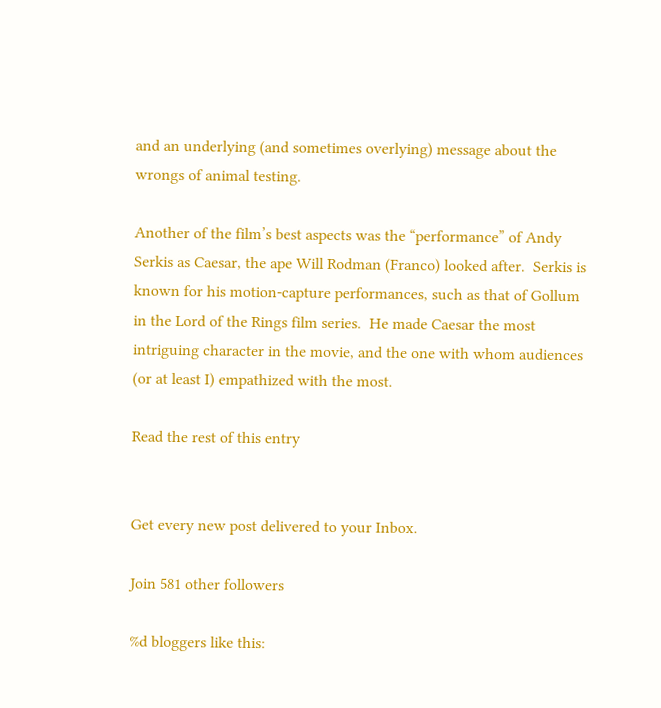and an underlying (and sometimes overlying) message about the wrongs of animal testing.

Another of the film’s best aspects was the “performance” of Andy Serkis as Caesar, the ape Will Rodman (Franco) looked after.  Serkis is known for his motion-capture performances, such as that of Gollum in the Lord of the Rings film series.  He made Caesar the most intriguing character in the movie, and the one with whom audiences (or at least I) empathized with the most.

Read the rest of this entry


Get every new post delivered to your Inbox.

Join 581 other followers

%d bloggers like this: